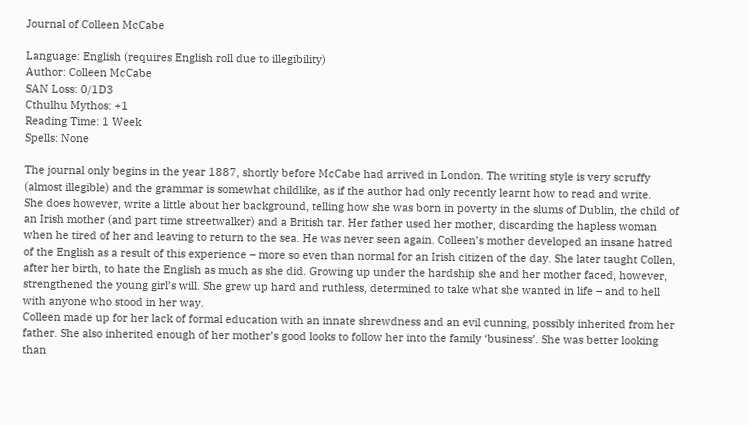Journal of Colleen McCabe

Language: English (requires English roll due to illegibility)
Author: Colleen McCabe
SAN Loss: 0/1D3
Cthulhu Mythos: +1
Reading Time: 1 Week
Spells: None

The journal only begins in the year 1887, shortly before McCabe had arrived in London. The writing style is very scruffy (almost illegible) and the grammar is somewhat childlike, as if the author had only recently learnt how to read and write.
She does however, write a little about her background, telling how she was born in poverty in the slums of Dublin, the child of an Irish mother (and part time streetwalker) and a British tar. Her father used her mother, discarding the hapless woman when he tired of her and leaving to return to the sea. He was never seen again. Colleen’s mother developed an insane hatred of the English as a result of this experience – more so even than normal for an Irish citizen of the day. She later taught Collen, after her birth, to hate the English as much as she did. Growing up under the hardship she and her mother faced, however, strengthened the young girl’s will. She grew up hard and ruthless, determined to take what she wanted in life – and to hell with anyone who stood in her way.
Colleen made up for her lack of formal education with an innate shrewdness and an evil cunning, possibly inherited from her father. She also inherited enough of her mother’s good looks to follow her into the family ‘business’. She was better looking than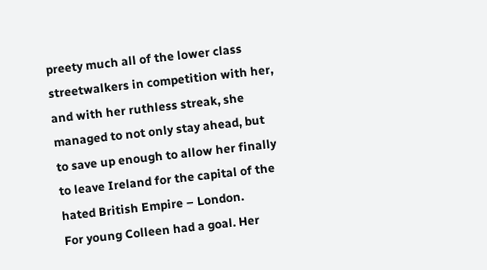preety much all of the lower class streetwalkers in competition with her, and with her ruthless streak, she managed to not only stay ahead, but to save up enough to allow her finally to leave Ireland for the capital of the hated British Empire – London.
For young Colleen had a goal. Her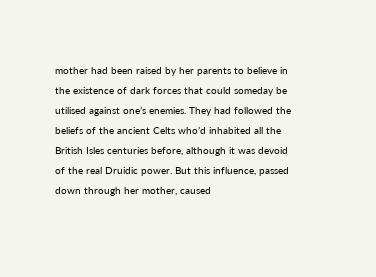mother had been raised by her parents to believe in the existence of dark forces that could someday be utilised against one’s enemies. They had followed the beliefs of the ancient Celts who’d inhabited all the British Isles centuries before, although it was devoid of the real Druidic power. But this influence, passed down through her mother, caused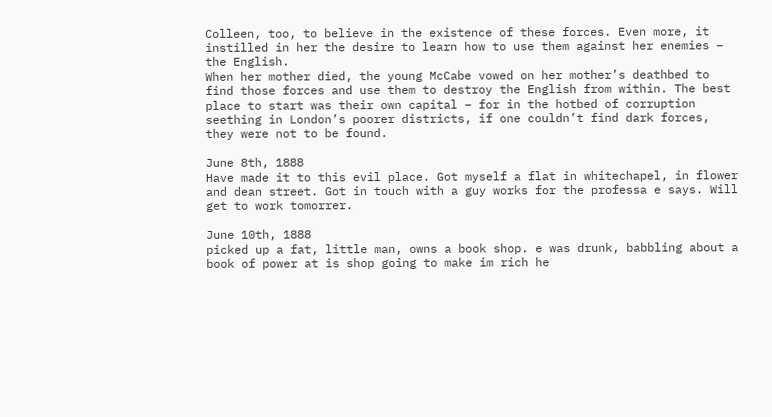Colleen, too, to believe in the existence of these forces. Even more, it instilled in her the desire to learn how to use them against her enemies – the English.
When her mother died, the young McCabe vowed on her mother’s deathbed to find those forces and use them to destroy the English from within. The best place to start was their own capital – for in the hotbed of corruption seething in London’s poorer districts, if one couldn’t find dark forces, they were not to be found.

June 8th, 1888
Have made it to this evil place. Got myself a flat in whitechapel, in flower and dean street. Got in touch with a guy works for the professa e says. Will get to work tomorrer.

June 10th, 1888
picked up a fat, little man, owns a book shop. e was drunk, babbling about a book of power at is shop going to make im rich he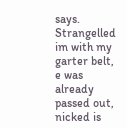says. Strangelled im with my garter belt, e was already passed out, nicked is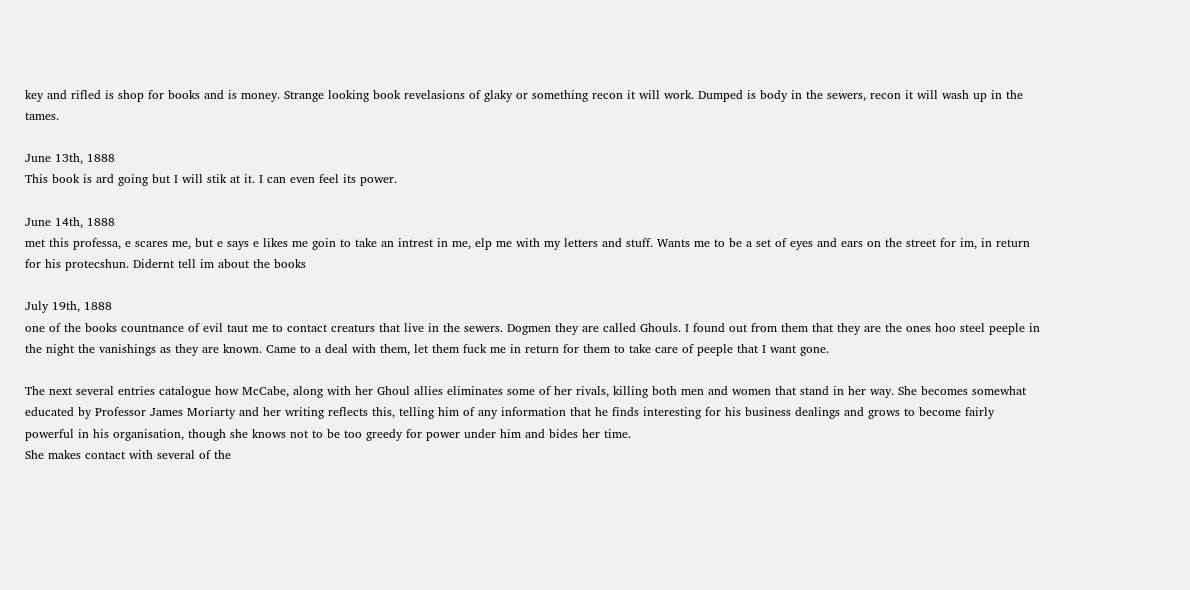key and rifled is shop for books and is money. Strange looking book revelasions of glaky or something recon it will work. Dumped is body in the sewers, recon it will wash up in the tames.

June 13th, 1888
This book is ard going but I will stik at it. I can even feel its power.

June 14th, 1888
met this professa, e scares me, but e says e likes me goin to take an intrest in me, elp me with my letters and stuff. Wants me to be a set of eyes and ears on the street for im, in return for his protecshun. Didernt tell im about the books

July 19th, 1888
one of the books countnance of evil taut me to contact creaturs that live in the sewers. Dogmen they are called Ghouls. I found out from them that they are the ones hoo steel peeple in the night the vanishings as they are known. Came to a deal with them, let them fuck me in return for them to take care of peeple that I want gone.

The next several entries catalogue how McCabe, along with her Ghoul allies eliminates some of her rivals, killing both men and women that stand in her way. She becomes somewhat educated by Professor James Moriarty and her writing reflects this, telling him of any information that he finds interesting for his business dealings and grows to become fairly powerful in his organisation, though she knows not to be too greedy for power under him and bides her time.
She makes contact with several of the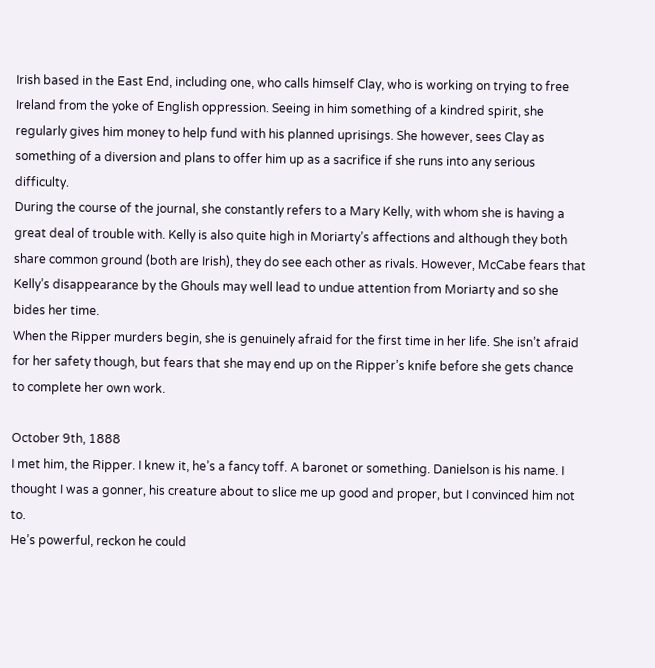Irish based in the East End, including one, who calls himself Clay, who is working on trying to free Ireland from the yoke of English oppression. Seeing in him something of a kindred spirit, she regularly gives him money to help fund with his planned uprisings. She however, sees Clay as something of a diversion and plans to offer him up as a sacrifice if she runs into any serious difficulty.
During the course of the journal, she constantly refers to a Mary Kelly, with whom she is having a great deal of trouble with. Kelly is also quite high in Moriarty’s affections and although they both share common ground (both are Irish), they do see each other as rivals. However, McCabe fears that Kelly’s disappearance by the Ghouls may well lead to undue attention from Moriarty and so she bides her time.
When the Ripper murders begin, she is genuinely afraid for the first time in her life. She isn’t afraid for her safety though, but fears that she may end up on the Ripper’s knife before she gets chance to complete her own work.

October 9th, 1888
I met him, the Ripper. I knew it, he’s a fancy toff. A baronet or something. Danielson is his name. I thought I was a gonner, his creature about to slice me up good and proper, but I convinced him not to.
He’s powerful, reckon he could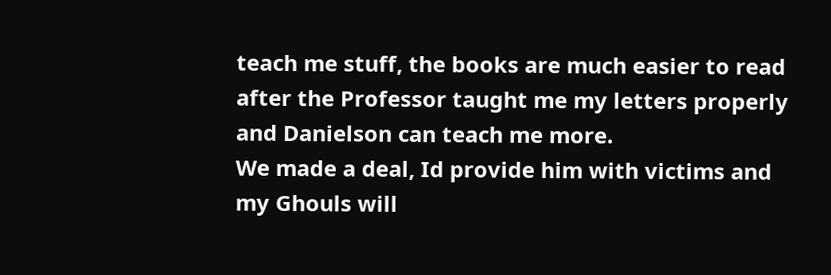teach me stuff, the books are much easier to read after the Professor taught me my letters properly and Danielson can teach me more.
We made a deal, Id provide him with victims and my Ghouls will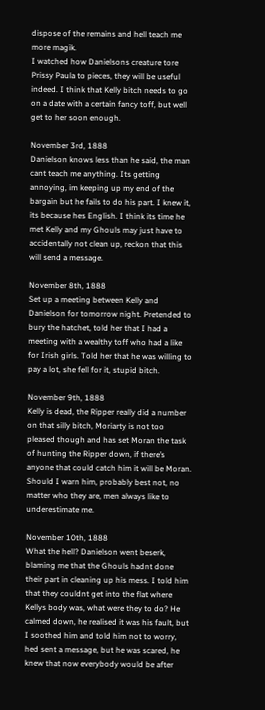dispose of the remains and hell teach me more magik.
I watched how Danielsons creature tore Prissy Paula to pieces, they will be useful indeed. I think that Kelly bitch needs to go on a date with a certain fancy toff, but well get to her soon enough.

November 3rd, 1888
Danielson knows less than he said, the man cant teach me anything. Its getting annoying, im keeping up my end of the bargain but he fails to do his part. I knew it, its because hes English. I think its time he met Kelly and my Ghouls may just have to accidentally not clean up, reckon that this will send a message.

November 8th, 1888
Set up a meeting between Kelly and Danielson for tomorrow night. Pretended to bury the hatchet, told her that I had a meeting with a wealthy toff who had a like for Irish girls. Told her that he was willing to pay a lot, she fell for it, stupid bitch.

November 9th, 1888
Kelly is dead, the Ripper really did a number on that silly bitch, Moriarty is not too pleased though and has set Moran the task of hunting the Ripper down, if there’s anyone that could catch him it will be Moran. Should I warn him, probably best not, no matter who they are, men always like to underestimate me.

November 10th, 1888
What the hell? Danielson went beserk, blaming me that the Ghouls hadnt done their part in cleaning up his mess. I told him that they couldnt get into the flat where Kellys body was, what were they to do? He calmed down, he realised it was his fault, but I soothed him and told him not to worry, hed sent a message, but he was scared, he knew that now everybody would be after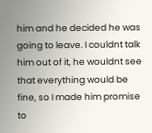him and he decided he was going to leave. I couldnt talk him out of it, he wouldnt see that everything would be fine, so I made him promise to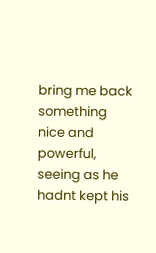bring me back something nice and powerful, seeing as he hadnt kept his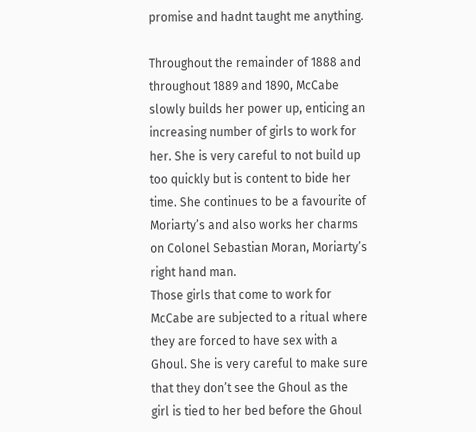promise and hadnt taught me anything.

Throughout the remainder of 1888 and throughout 1889 and 1890, McCabe slowly builds her power up, enticing an increasing number of girls to work for her. She is very careful to not build up too quickly but is content to bide her time. She continues to be a favourite of Moriarty’s and also works her charms on Colonel Sebastian Moran, Moriarty’s right hand man.
Those girls that come to work for McCabe are subjected to a ritual where they are forced to have sex with a Ghoul. She is very careful to make sure that they don’t see the Ghoul as the girl is tied to her bed before the Ghoul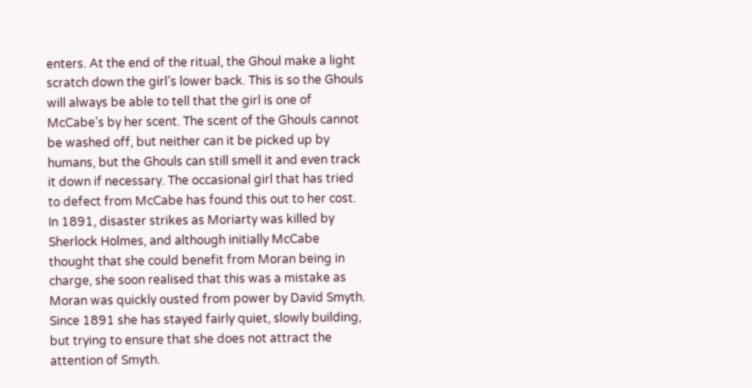enters. At the end of the ritual, the Ghoul make a light scratch down the girl’s lower back. This is so the Ghouls will always be able to tell that the girl is one of McCabe’s by her scent. The scent of the Ghouls cannot be washed off, but neither can it be picked up by humans, but the Ghouls can still smell it and even track it down if necessary. The occasional girl that has tried to defect from McCabe has found this out to her cost.
In 1891, disaster strikes as Moriarty was killed by Sherlock Holmes, and although initially McCabe thought that she could benefit from Moran being in charge, she soon realised that this was a mistake as Moran was quickly ousted from power by David Smyth.
Since 1891 she has stayed fairly quiet, slowly building, but trying to ensure that she does not attract the attention of Smyth.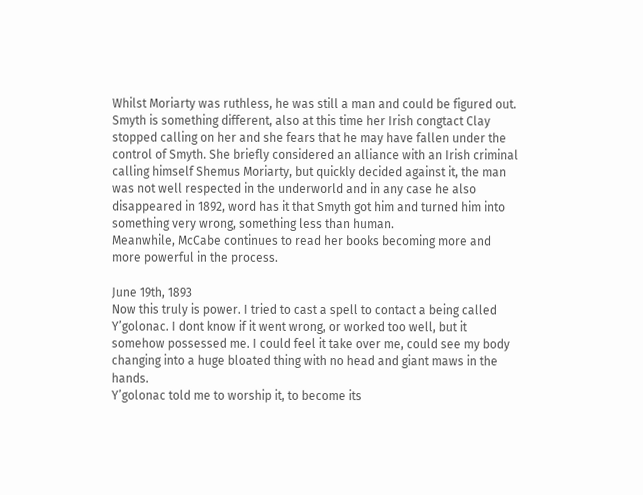Whilst Moriarty was ruthless, he was still a man and could be figured out. Smyth is something different, also at this time her Irish congtact Clay stopped calling on her and she fears that he may have fallen under the control of Smyth. She briefly considered an alliance with an Irish criminal calling himself Shemus Moriarty, but quickly decided against it, the man was not well respected in the underworld and in any case he also disappeared in 1892, word has it that Smyth got him and turned him into something very wrong, something less than human.
Meanwhile, McCabe continues to read her books becoming more and more powerful in the process.

June 19th, 1893
Now this truly is power. I tried to cast a spell to contact a being called Y’golonac. I dont know if it went wrong, or worked too well, but it somehow possessed me. I could feel it take over me, could see my body changing into a huge bloated thing with no head and giant maws in the hands.
Y’golonac told me to worship it, to become its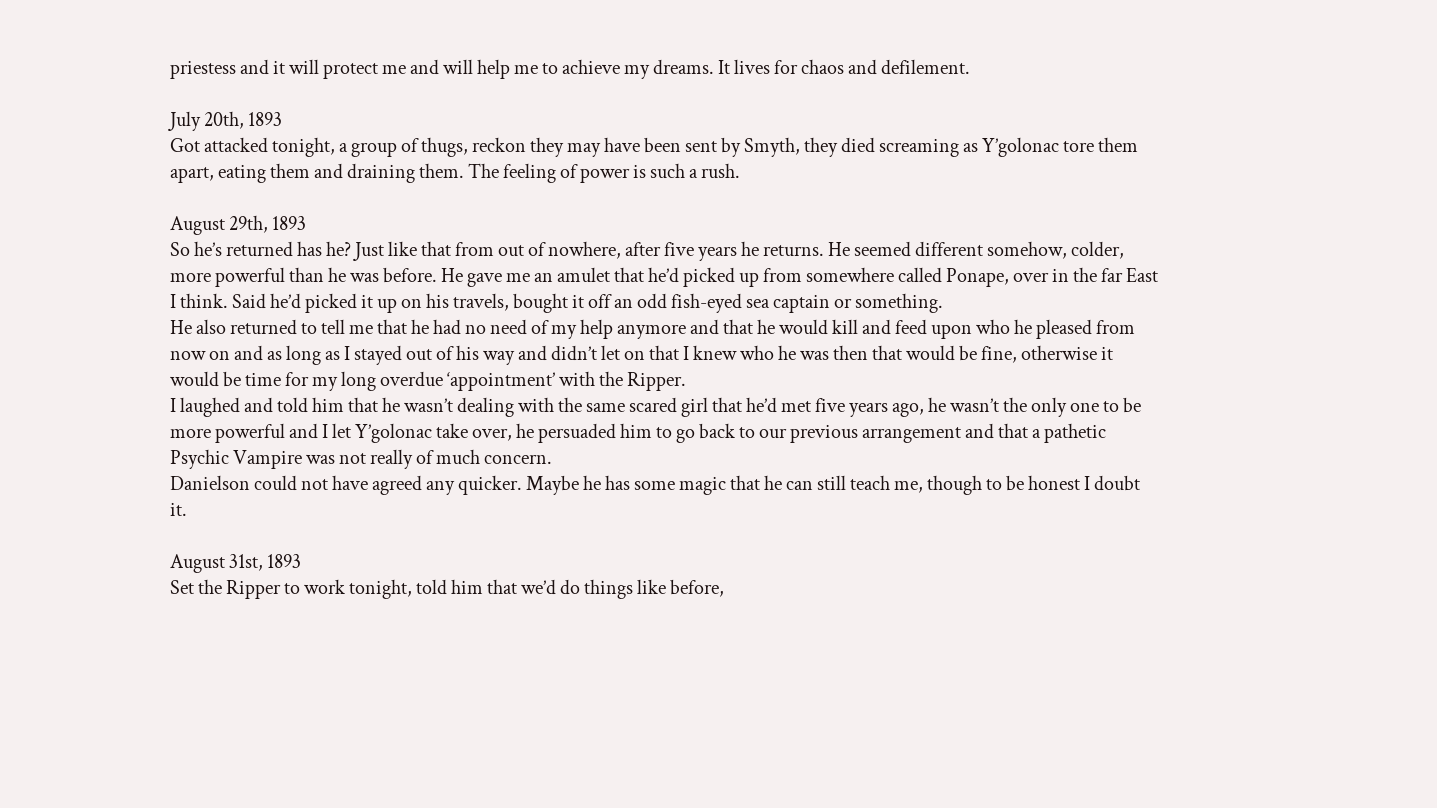priestess and it will protect me and will help me to achieve my dreams. It lives for chaos and defilement.

July 20th, 1893
Got attacked tonight, a group of thugs, reckon they may have been sent by Smyth, they died screaming as Y’golonac tore them apart, eating them and draining them. The feeling of power is such a rush.

August 29th, 1893
So he’s returned has he? Just like that from out of nowhere, after five years he returns. He seemed different somehow, colder, more powerful than he was before. He gave me an amulet that he’d picked up from somewhere called Ponape, over in the far East I think. Said he’d picked it up on his travels, bought it off an odd fish-eyed sea captain or something.
He also returned to tell me that he had no need of my help anymore and that he would kill and feed upon who he pleased from now on and as long as I stayed out of his way and didn’t let on that I knew who he was then that would be fine, otherwise it would be time for my long overdue ‘appointment’ with the Ripper.
I laughed and told him that he wasn’t dealing with the same scared girl that he’d met five years ago, he wasn’t the only one to be more powerful and I let Y’golonac take over, he persuaded him to go back to our previous arrangement and that a pathetic Psychic Vampire was not really of much concern.
Danielson could not have agreed any quicker. Maybe he has some magic that he can still teach me, though to be honest I doubt it.

August 31st, 1893
Set the Ripper to work tonight, told him that we’d do things like before,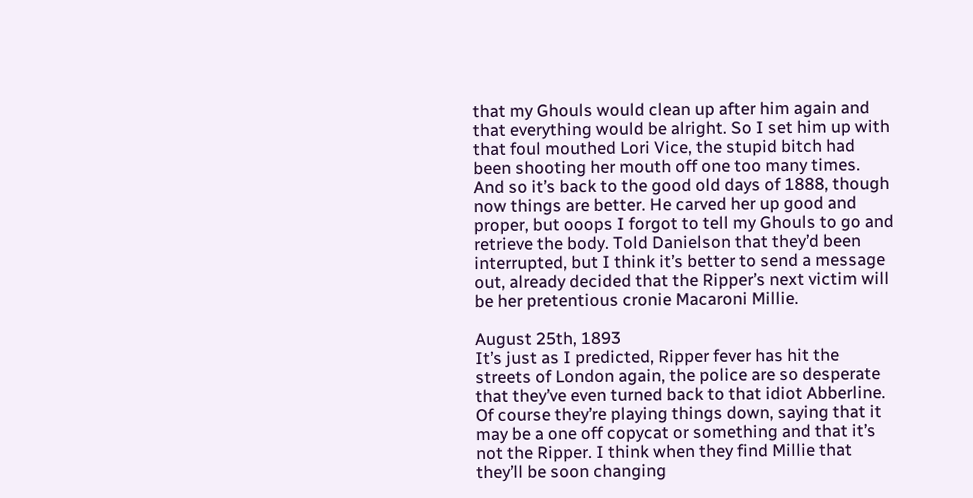that my Ghouls would clean up after him again and that everything would be alright. So I set him up with that foul mouthed Lori Vice, the stupid bitch had been shooting her mouth off one too many times.
And so it’s back to the good old days of 1888, though now things are better. He carved her up good and proper, but ooops I forgot to tell my Ghouls to go and retrieve the body. Told Danielson that they’d been interrupted, but I think it’s better to send a message out, already decided that the Ripper’s next victim will be her pretentious cronie Macaroni Millie.

August 25th, 1893
It’s just as I predicted, Ripper fever has hit the streets of London again, the police are so desperate that they’ve even turned back to that idiot Abberline. Of course they’re playing things down, saying that it may be a one off copycat or something and that it’s not the Ripper. I think when they find Millie that they’ll be soon changing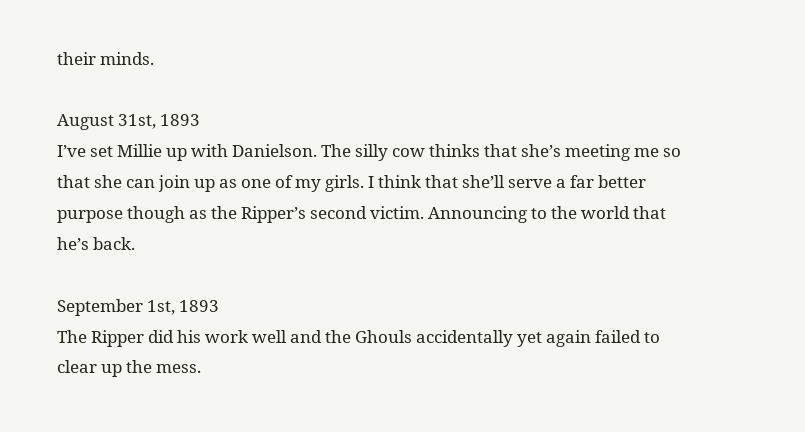their minds.

August 31st, 1893
I’ve set Millie up with Danielson. The silly cow thinks that she’s meeting me so that she can join up as one of my girls. I think that she’ll serve a far better purpose though as the Ripper’s second victim. Announcing to the world that he’s back.

September 1st, 1893
The Ripper did his work well and the Ghouls accidentally yet again failed to clear up the mess.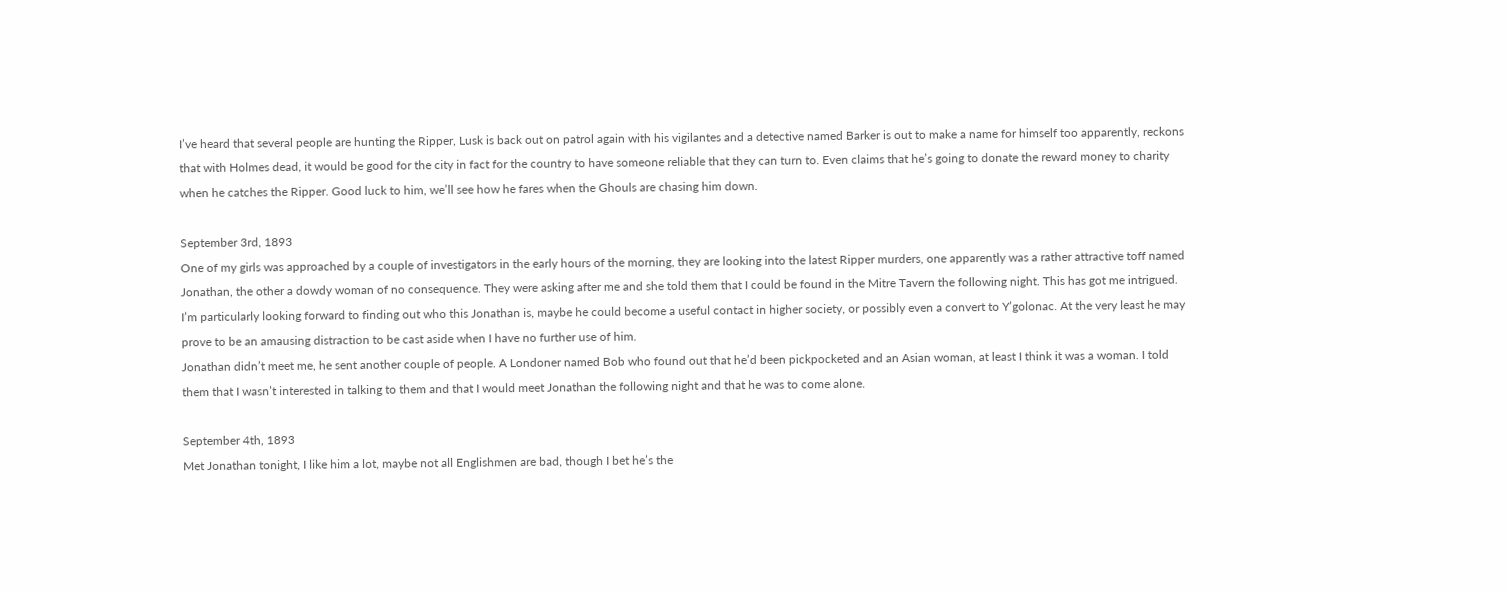I’ve heard that several people are hunting the Ripper, Lusk is back out on patrol again with his vigilantes and a detective named Barker is out to make a name for himself too apparently, reckons that with Holmes dead, it would be good for the city in fact for the country to have someone reliable that they can turn to. Even claims that he’s going to donate the reward money to charity when he catches the Ripper. Good luck to him, we’ll see how he fares when the Ghouls are chasing him down.

September 3rd, 1893
One of my girls was approached by a couple of investigators in the early hours of the morning, they are looking into the latest Ripper murders, one apparently was a rather attractive toff named Jonathan, the other a dowdy woman of no consequence. They were asking after me and she told them that I could be found in the Mitre Tavern the following night. This has got me intrigued. I’m particularly looking forward to finding out who this Jonathan is, maybe he could become a useful contact in higher society, or possibly even a convert to Y’golonac. At the very least he may prove to be an amausing distraction to be cast aside when I have no further use of him.
Jonathan didn’t meet me, he sent another couple of people. A Londoner named Bob who found out that he’d been pickpocketed and an Asian woman, at least I think it was a woman. I told them that I wasn’t interested in talking to them and that I would meet Jonathan the following night and that he was to come alone.

September 4th, 1893
Met Jonathan tonight, I like him a lot, maybe not all Englishmen are bad, though I bet he’s the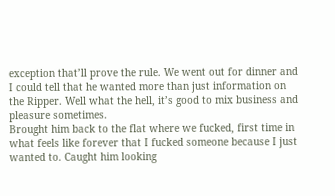exception that’ll prove the rule. We went out for dinner and I could tell that he wanted more than just information on the Ripper. Well what the hell, it’s good to mix business and pleasure sometimes.
Brought him back to the flat where we fucked, first time in what feels like forever that I fucked someone because I just wanted to. Caught him looking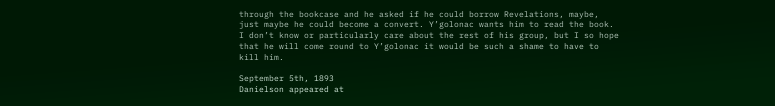through the bookcase and he asked if he could borrow Revelations, maybe, just maybe he could become a convert. Y’golonac wants him to read the book.
I don’t know or particularly care about the rest of his group, but I so hope that he will come round to Y’golonac it would be such a shame to have to kill him.

September 5th, 1893
Danielson appeared at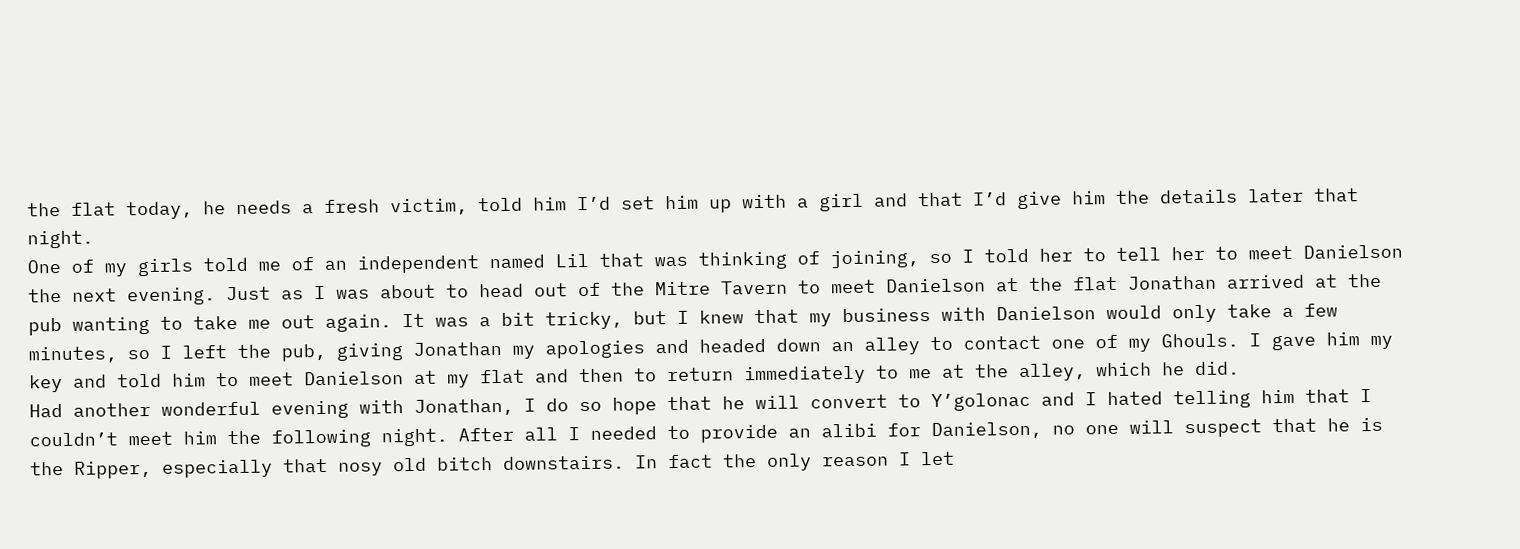the flat today, he needs a fresh victim, told him I’d set him up with a girl and that I’d give him the details later that night.
One of my girls told me of an independent named Lil that was thinking of joining, so I told her to tell her to meet Danielson the next evening. Just as I was about to head out of the Mitre Tavern to meet Danielson at the flat Jonathan arrived at the pub wanting to take me out again. It was a bit tricky, but I knew that my business with Danielson would only take a few minutes, so I left the pub, giving Jonathan my apologies and headed down an alley to contact one of my Ghouls. I gave him my key and told him to meet Danielson at my flat and then to return immediately to me at the alley, which he did.
Had another wonderful evening with Jonathan, I do so hope that he will convert to Y’golonac and I hated telling him that I couldn’t meet him the following night. After all I needed to provide an alibi for Danielson, no one will suspect that he is the Ripper, especially that nosy old bitch downstairs. In fact the only reason I let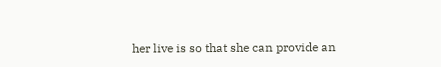her live is so that she can provide an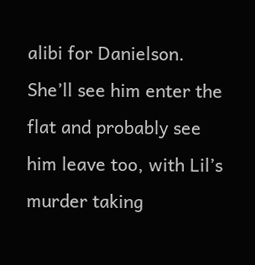alibi for Danielson. She’ll see him enter the flat and probably see him leave too, with Lil’s murder taking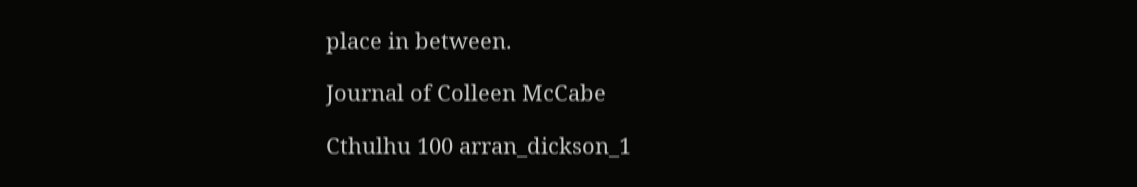place in between.

Journal of Colleen McCabe

Cthulhu 100 arran_dickson_1